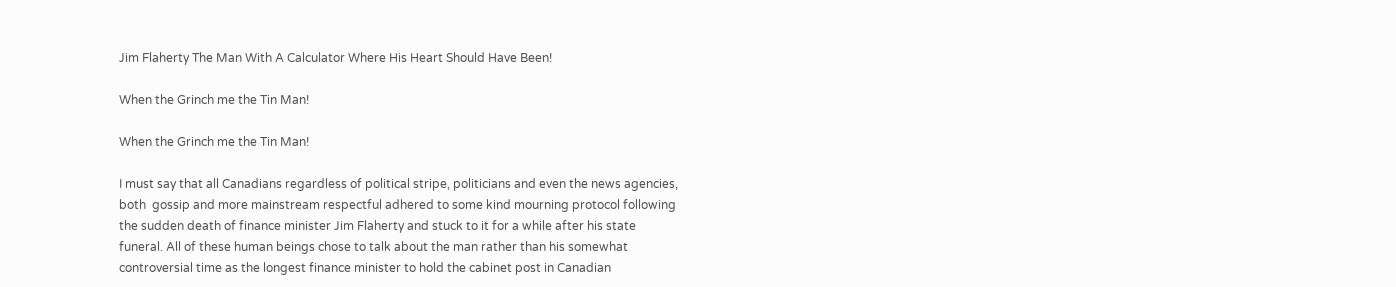Jim Flaherty The Man With A Calculator Where His Heart Should Have Been!

When the Grinch me the Tin Man!

When the Grinch me the Tin Man!

I must say that all Canadians regardless of political stripe, politicians and even the news agencies, both  gossip and more mainstream respectful adhered to some kind mourning protocol following the sudden death of finance minister Jim Flaherty and stuck to it for a while after his state funeral. All of these human beings chose to talk about the man rather than his somewhat controversial time as the longest finance minister to hold the cabinet post in Canadian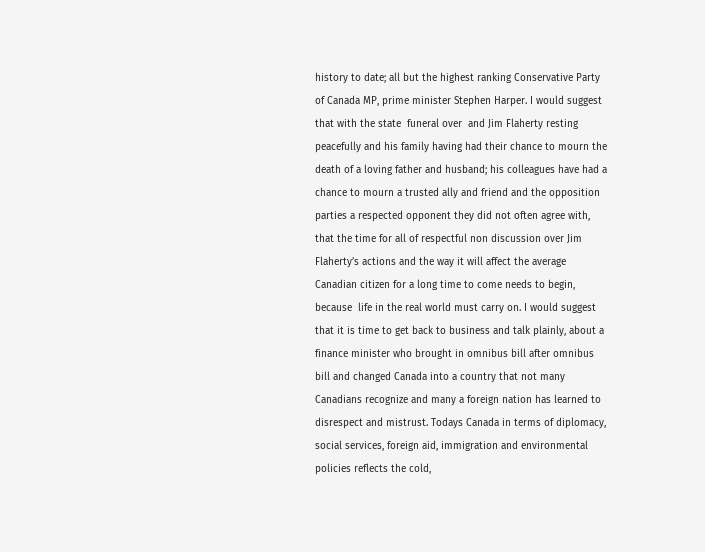history to date; all but the highest ranking Conservative Party of Canada MP, prime minister Stephen Harper. I would suggest that with the state  funeral over  and Jim Flaherty resting  peacefully and his family having had their chance to mourn the death of a loving father and husband; his colleagues have had a chance to mourn a trusted ally and friend and the opposition parties a respected opponent they did not often agree with, that the time for all of respectful non discussion over Jim Flaherty’s actions and the way it will affect the average Canadian citizen for a long time to come needs to begin, because  life in the real world must carry on. I would suggest that it is time to get back to business and talk plainly, about a finance minister who brought in omnibus bill after omnibus bill and changed Canada into a country that not many Canadians recognize and many a foreign nation has learned to disrespect and mistrust. Todays Canada in terms of diplomacy, social services, foreign aid, immigration and environmental policies reflects the cold,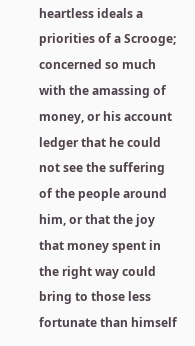heartless ideals a priorities of a Scrooge; concerned so much with the amassing of money, or his account ledger that he could not see the suffering of the people around him, or that the joy that money spent in the right way could bring to those less fortunate than himself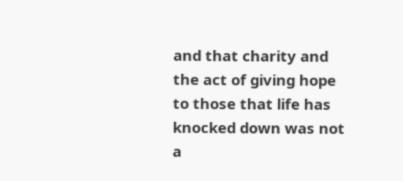and that charity and the act of giving hope to those that life has knocked down was not a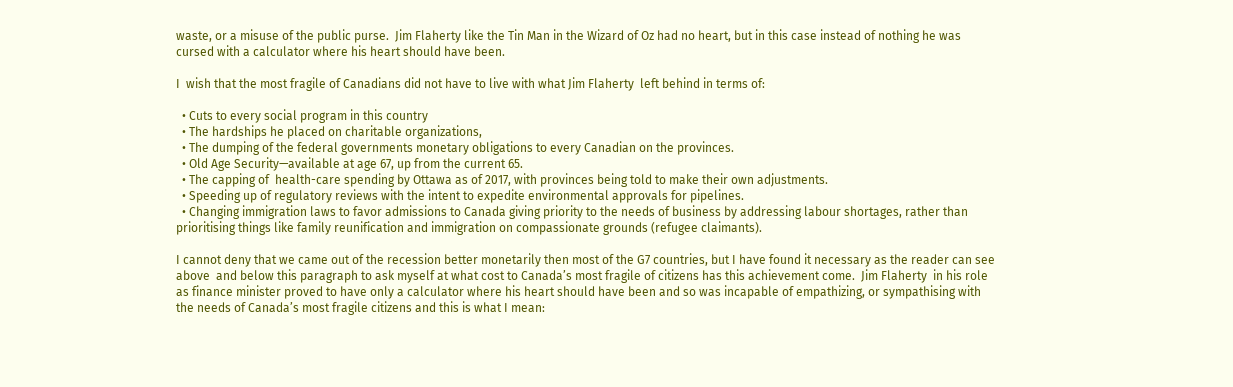waste, or a misuse of the public purse.  Jim Flaherty like the Tin Man in the Wizard of Oz had no heart, but in this case instead of nothing he was cursed with a calculator where his heart should have been.

I  wish that the most fragile of Canadians did not have to live with what Jim Flaherty  left behind in terms of:

  • Cuts to every social program in this country
  • The hardships he placed on charitable organizations,
  • The dumping of the federal governments monetary obligations to every Canadian on the provinces.
  • Old Age Security—available at age 67, up from the current 65.
  • The capping of  health-care spending by Ottawa as of 2017, with provinces being told to make their own adjustments.
  • Speeding up of regulatory reviews with the intent to expedite environmental approvals for pipelines.
  • Changing immigration laws to favor admissions to Canada giving priority to the needs of business by addressing labour shortages, rather than prioritising things like family reunification and immigration on compassionate grounds (refugee claimants).

I cannot deny that we came out of the recession better monetarily then most of the G7 countries, but I have found it necessary as the reader can see above  and below this paragraph to ask myself at what cost to Canada’s most fragile of citizens has this achievement come.  Jim Flaherty  in his role as finance minister proved to have only a calculator where his heart should have been and so was incapable of empathizing, or sympathising with the needs of Canada’s most fragile citizens and this is what I mean: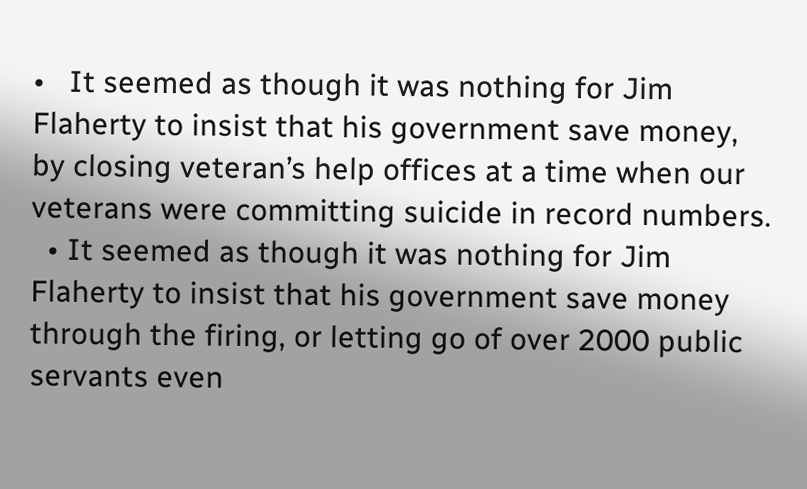•   It seemed as though it was nothing for Jim Flaherty to insist that his government save money, by closing veteran’s help offices at a time when our veterans were committing suicide in record numbers.
  • It seemed as though it was nothing for Jim Flaherty to insist that his government save money through the firing, or letting go of over 2000 public servants even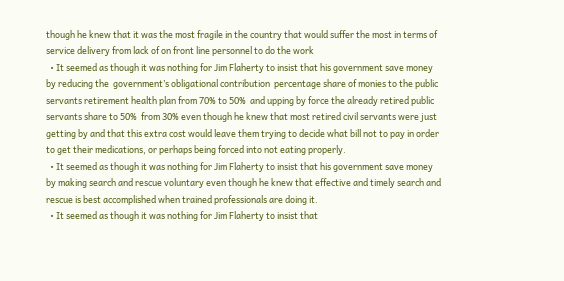though he knew that it was the most fragile in the country that would suffer the most in terms of service delivery from lack of on front line personnel to do the work
  • It seemed as though it was nothing for Jim Flaherty to insist that his government save money by reducing the  government’s obligational contribution  percentage share of monies to the public servants retirement health plan from 70% to 50%  and upping by force the already retired public servants share to 50%  from 30% even though he knew that most retired civil servants were just getting by and that this extra cost would leave them trying to decide what bill not to pay in order to get their medications, or perhaps being forced into not eating properly.
  • It seemed as though it was nothing for Jim Flaherty to insist that his government save money by making search and rescue voluntary even though he knew that effective and timely search and rescue is best accomplished when trained professionals are doing it.
  • It seemed as though it was nothing for Jim Flaherty to insist that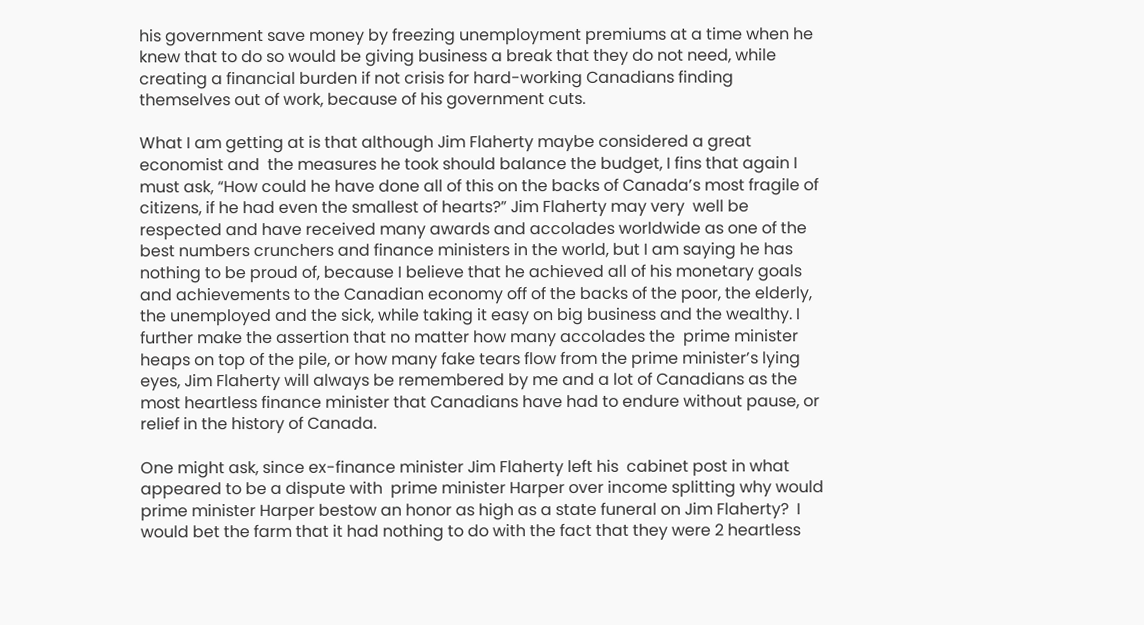his government save money by freezing unemployment premiums at a time when he knew that to do so would be giving business a break that they do not need, while creating a financial burden if not crisis for hard-working Canadians finding themselves out of work, because of his government cuts.

What I am getting at is that although Jim Flaherty maybe considered a great economist and  the measures he took should balance the budget, I fins that again I must ask, “How could he have done all of this on the backs of Canada’s most fragile of citizens, if he had even the smallest of hearts?” Jim Flaherty may very  well be respected and have received many awards and accolades worldwide as one of the best numbers crunchers and finance ministers in the world, but I am saying he has nothing to be proud of, because I believe that he achieved all of his monetary goals and achievements to the Canadian economy off of the backs of the poor, the elderly, the unemployed and the sick, while taking it easy on big business and the wealthy. I further make the assertion that no matter how many accolades the  prime minister heaps on top of the pile, or how many fake tears flow from the prime minister’s lying eyes, Jim Flaherty will always be remembered by me and a lot of Canadians as the most heartless finance minister that Canadians have had to endure without pause, or relief in the history of Canada.

One might ask, since ex-finance minister Jim Flaherty left his  cabinet post in what appeared to be a dispute with  prime minister Harper over income splitting why would prime minister Harper bestow an honor as high as a state funeral on Jim Flaherty?  I would bet the farm that it had nothing to do with the fact that they were 2 heartless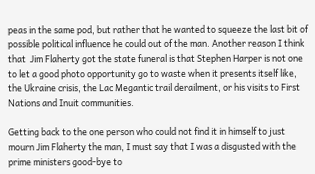peas in the same pod, but rather that he wanted to squeeze the last bit of possible political influence he could out of the man. Another reason I think that  Jim Flaherty got the state funeral is that Stephen Harper is not one to let a good photo opportunity go to waste when it presents itself like, the Ukraine crisis, the Lac Megantic trail derailment, or his visits to First Nations and Inuit communities.

Getting back to the one person who could not find it in himself to just mourn Jim Flaherty the man, I must say that I was a disgusted with the prime ministers good-bye to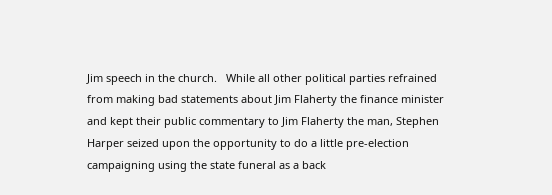Jim speech in the church.   While all other political parties refrained from making bad statements about Jim Flaherty the finance minister and kept their public commentary to Jim Flaherty the man, Stephen Harper seized upon the opportunity to do a little pre-election campaigning using the state funeral as a back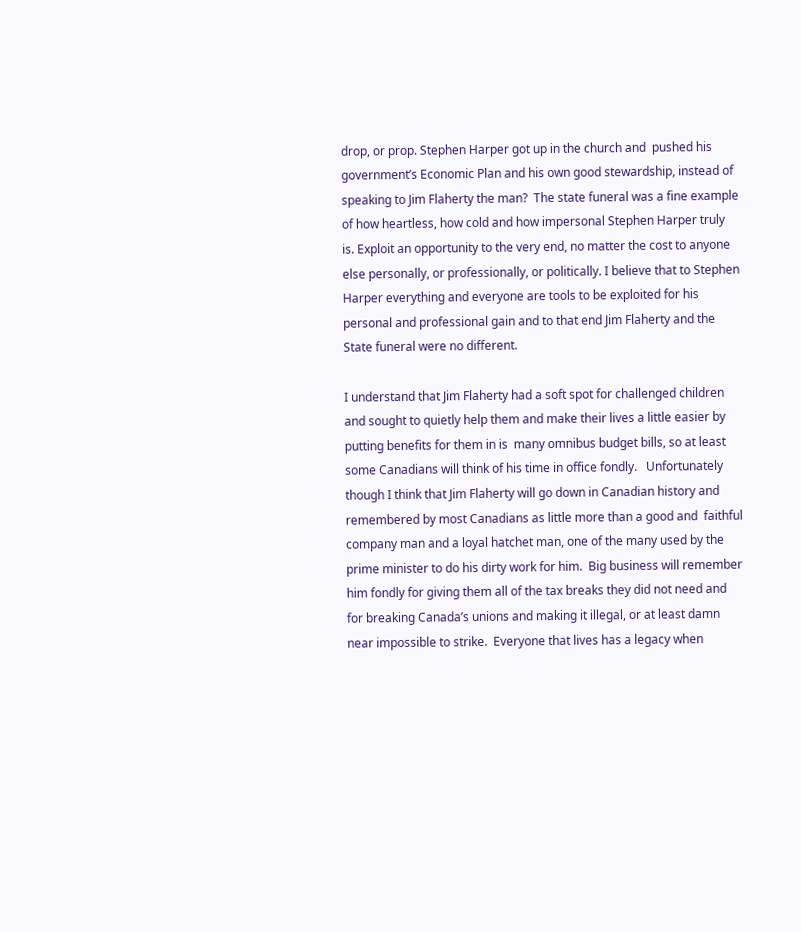drop, or prop. Stephen Harper got up in the church and  pushed his government’s Economic Plan and his own good stewardship, instead of speaking to Jim Flaherty the man?  The state funeral was a fine example of how heartless, how cold and how impersonal Stephen Harper truly is. Exploit an opportunity to the very end, no matter the cost to anyone else personally, or professionally, or politically. I believe that to Stephen Harper everything and everyone are tools to be exploited for his personal and professional gain and to that end Jim Flaherty and the State funeral were no different.

I understand that Jim Flaherty had a soft spot for challenged children and sought to quietly help them and make their lives a little easier by putting benefits for them in is  many omnibus budget bills, so at least some Canadians will think of his time in office fondly.   Unfortunately though I think that Jim Flaherty will go down in Canadian history and remembered by most Canadians as little more than a good and  faithful company man and a loyal hatchet man, one of the many used by the prime minister to do his dirty work for him.  Big business will remember him fondly for giving them all of the tax breaks they did not need and for breaking Canada’s unions and making it illegal, or at least damn near impossible to strike.  Everyone that lives has a legacy when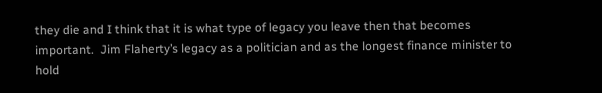they die and I think that it is what type of legacy you leave then that becomes important.  Jim Flaherty’s legacy as a politician and as the longest finance minister to hold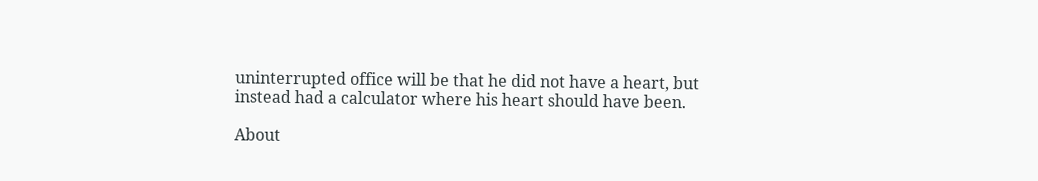uninterrupted office will be that he did not have a heart, but instead had a calculator where his heart should have been.

About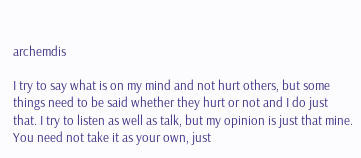archemdis

I try to say what is on my mind and not hurt others, but some things need to be said whether they hurt or not and I do just that. I try to listen as well as talk, but my opinion is just that mine. You need not take it as your own, just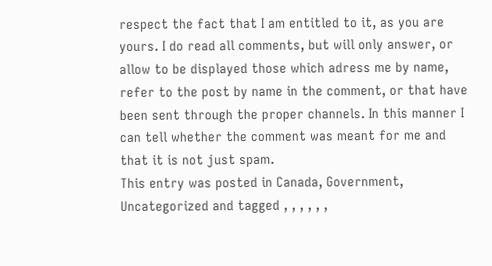respect the fact that I am entitled to it, as you are yours. I do read all comments, but will only answer, or allow to be displayed those which adress me by name, refer to the post by name in the comment, or that have been sent through the proper channels. In this manner I can tell whether the comment was meant for me and that it is not just spam.
This entry was posted in Canada, Government, Uncategorized and tagged , , , , , ,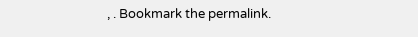, . Bookmark the permalink.